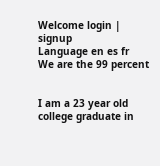Welcome login | signup
Language en es fr
We are the 99 percent


I am a 23 year old college graduate in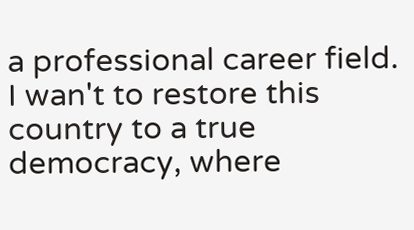a professional career field. I wan't to restore this country to a true democracy, where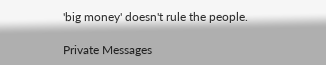'big money' doesn't rule the people.

Private Messages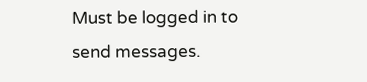Must be logged in to send messages.